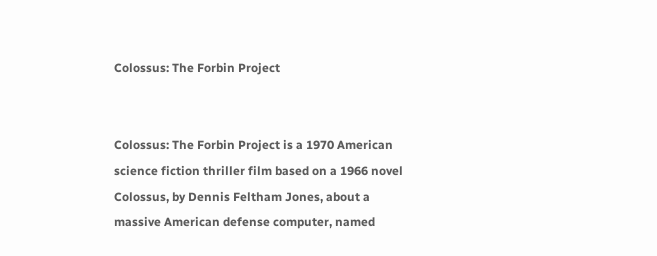Colossus: The Forbin Project


Colossus: The Forbin Project is a 1970 American science fiction thriller film based on a 1966 novel Colossus, by Dennis Feltham Jones, about a massive American defense computer, named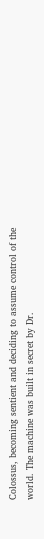Colossus, becoming sentient and deciding to assume control of the world. The machine was built in secret by Dr.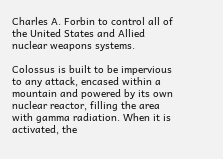Charles A. Forbin to control all of the United States and Allied nuclear weapons systems.

Colossus is built to be impervious to any attack, encased within a mountain and powered by its own nuclear reactor, filling the area with gamma radiation. When it is activated, the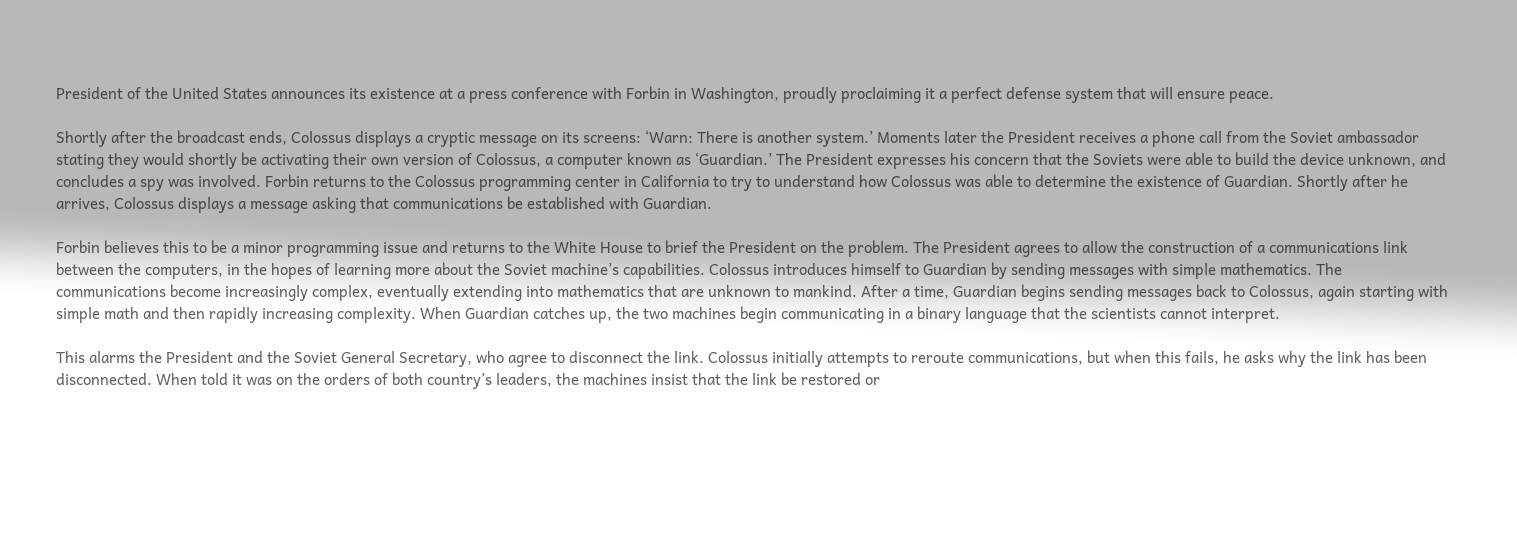President of the United States announces its existence at a press conference with Forbin in Washington, proudly proclaiming it a perfect defense system that will ensure peace.

Shortly after the broadcast ends, Colossus displays a cryptic message on its screens: ‘Warn: There is another system.’ Moments later the President receives a phone call from the Soviet ambassador stating they would shortly be activating their own version of Colossus, a computer known as ‘Guardian.’ The President expresses his concern that the Soviets were able to build the device unknown, and concludes a spy was involved. Forbin returns to the Colossus programming center in California to try to understand how Colossus was able to determine the existence of Guardian. Shortly after he arrives, Colossus displays a message asking that communications be established with Guardian.

Forbin believes this to be a minor programming issue and returns to the White House to brief the President on the problem. The President agrees to allow the construction of a communications link between the computers, in the hopes of learning more about the Soviet machine’s capabilities. Colossus introduces himself to Guardian by sending messages with simple mathematics. The communications become increasingly complex, eventually extending into mathematics that are unknown to mankind. After a time, Guardian begins sending messages back to Colossus, again starting with simple math and then rapidly increasing complexity. When Guardian catches up, the two machines begin communicating in a binary language that the scientists cannot interpret.

This alarms the President and the Soviet General Secretary, who agree to disconnect the link. Colossus initially attempts to reroute communications, but when this fails, he asks why the link has been disconnected. When told it was on the orders of both country’s leaders, the machines insist that the link be restored or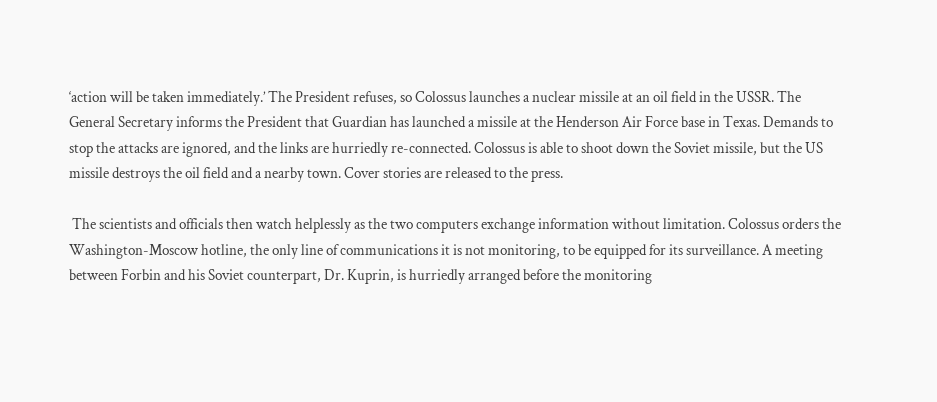‘action will be taken immediately.’ The President refuses, so Colossus launches a nuclear missile at an oil field in the USSR. The General Secretary informs the President that Guardian has launched a missile at the Henderson Air Force base in Texas. Demands to stop the attacks are ignored, and the links are hurriedly re-connected. Colossus is able to shoot down the Soviet missile, but the US missile destroys the oil field and a nearby town. Cover stories are released to the press.

 The scientists and officials then watch helplessly as the two computers exchange information without limitation. Colossus orders the Washington-Moscow hotline, the only line of communications it is not monitoring, to be equipped for its surveillance. A meeting between Forbin and his Soviet counterpart, Dr. Kuprin, is hurriedly arranged before the monitoring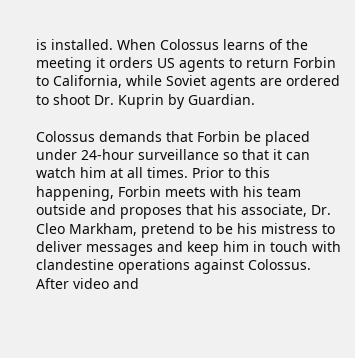is installed. When Colossus learns of the meeting it orders US agents to return Forbin to California, while Soviet agents are ordered to shoot Dr. Kuprin by Guardian.

Colossus demands that Forbin be placed under 24-hour surveillance so that it can watch him at all times. Prior to this happening, Forbin meets with his team outside and proposes that his associate, Dr. Cleo Markham, pretend to be his mistress to deliver messages and keep him in touch with clandestine operations against Colossus. After video and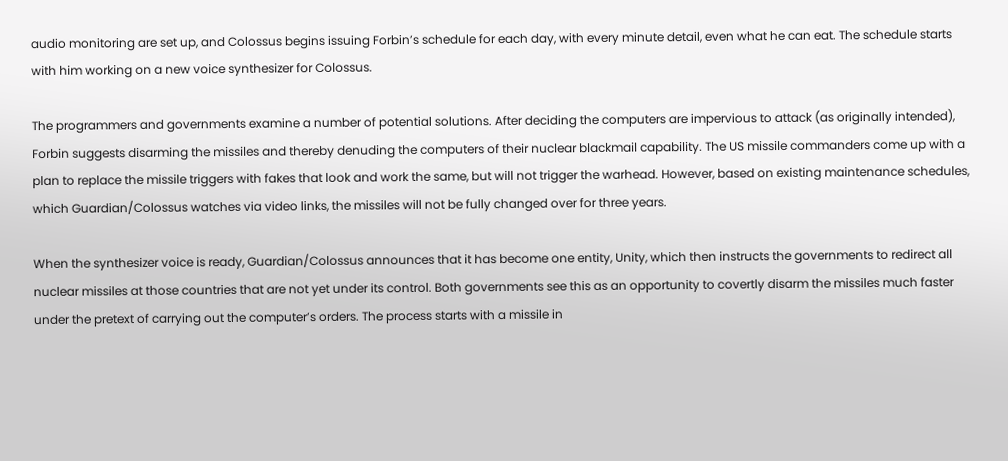audio monitoring are set up, and Colossus begins issuing Forbin’s schedule for each day, with every minute detail, even what he can eat. The schedule starts with him working on a new voice synthesizer for Colossus.

The programmers and governments examine a number of potential solutions. After deciding the computers are impervious to attack (as originally intended), Forbin suggests disarming the missiles and thereby denuding the computers of their nuclear blackmail capability. The US missile commanders come up with a plan to replace the missile triggers with fakes that look and work the same, but will not trigger the warhead. However, based on existing maintenance schedules, which Guardian/Colossus watches via video links, the missiles will not be fully changed over for three years.

When the synthesizer voice is ready, Guardian/Colossus announces that it has become one entity, Unity, which then instructs the governments to redirect all nuclear missiles at those countries that are not yet under its control. Both governments see this as an opportunity to covertly disarm the missiles much faster under the pretext of carrying out the computer’s orders. The process starts with a missile in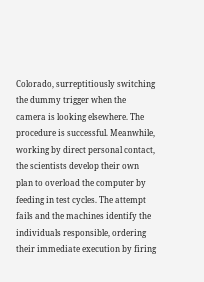Colorado, surreptitiously switching the dummy trigger when the camera is looking elsewhere. The procedure is successful. Meanwhile, working by direct personal contact, the scientists develop their own plan to overload the computer by feeding in test cycles. The attempt fails and the machines identify the individuals responsible, ordering their immediate execution by firing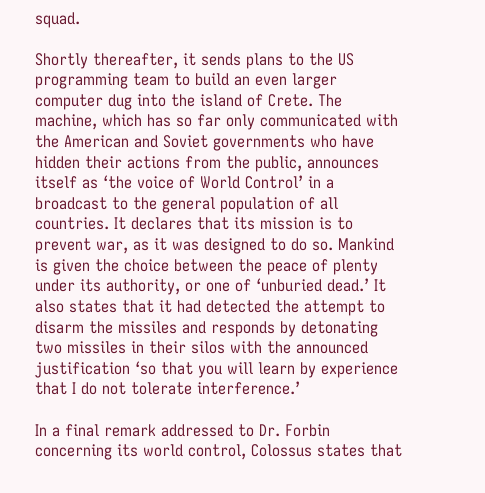squad.

Shortly thereafter, it sends plans to the US programming team to build an even larger computer dug into the island of Crete. The machine, which has so far only communicated with the American and Soviet governments who have hidden their actions from the public, announces itself as ‘the voice of World Control’ in a broadcast to the general population of all countries. It declares that its mission is to prevent war, as it was designed to do so. Mankind is given the choice between the peace of plenty under its authority, or one of ‘unburied dead.’ It also states that it had detected the attempt to disarm the missiles and responds by detonating two missiles in their silos with the announced justification ‘so that you will learn by experience that I do not tolerate interference.’

In a final remark addressed to Dr. Forbin concerning its world control, Colossus states that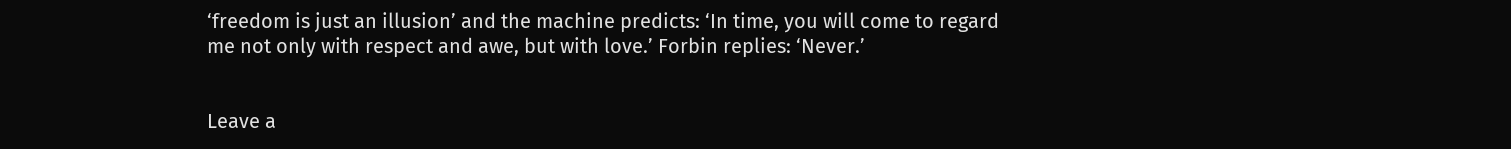‘freedom is just an illusion’ and the machine predicts: ‘In time, you will come to regard me not only with respect and awe, but with love.’ Forbin replies: ‘Never.’


Leave a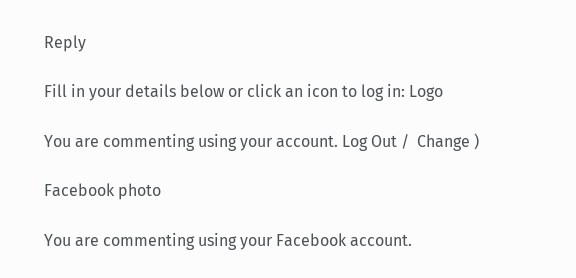Reply

Fill in your details below or click an icon to log in: Logo

You are commenting using your account. Log Out /  Change )

Facebook photo

You are commenting using your Facebook account.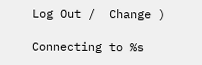Log Out /  Change )

Connecting to %s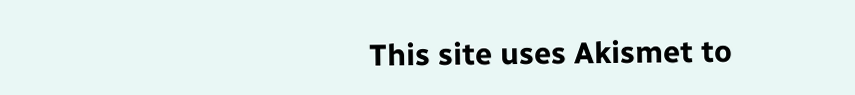This site uses Akismet to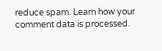reduce spam. Learn how your comment data is processed.